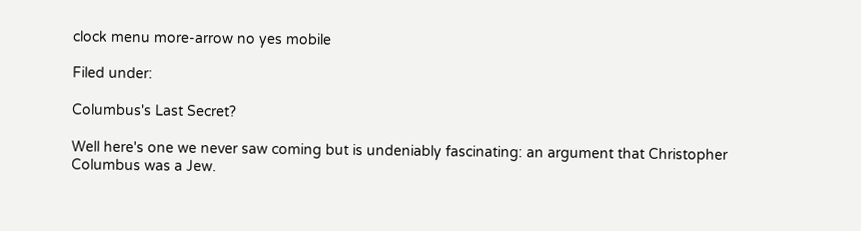clock menu more-arrow no yes mobile

Filed under:

Columbus's Last Secret?

Well here's one we never saw coming but is undeniably fascinating: an argument that Christopher Columbus was a Jew.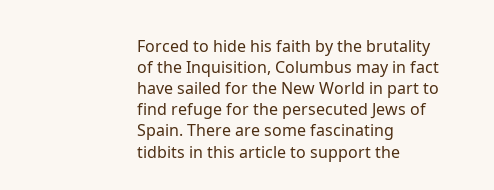Forced to hide his faith by the brutality of the Inquisition, Columbus may in fact have sailed for the New World in part to find refuge for the persecuted Jews of Spain. There are some fascinating tidbits in this article to support the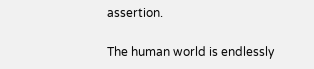assertion.

The human world is endlessly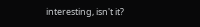interesting, isn't it?